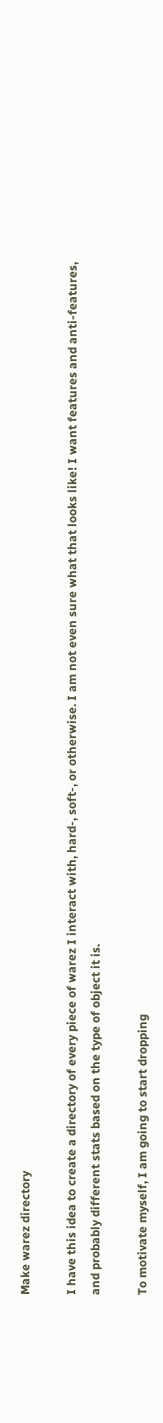Make warez directory

I have this idea to create a directory of every piece of warez I interact with, hard-, soft-, or otherwise. I am not even sure what that looks like! I want features and anti-features, and probably different stats based on the type of object it is.

To motivate myself, I am going to start dropping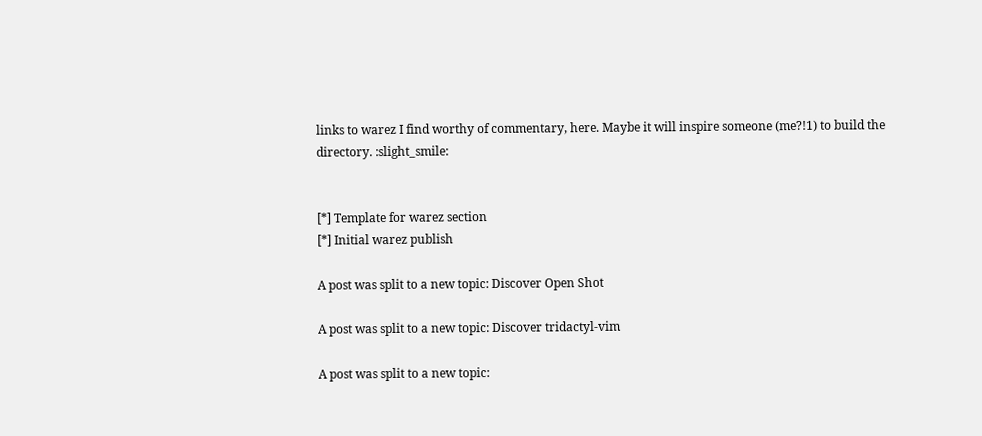links to warez I find worthy of commentary, here. Maybe it will inspire someone (me?!1) to build the directory. :slight_smile:


[*] Template for warez section
[*] Initial warez publish

A post was split to a new topic: Discover Open Shot

A post was split to a new topic: Discover tridactyl-vim

A post was split to a new topic: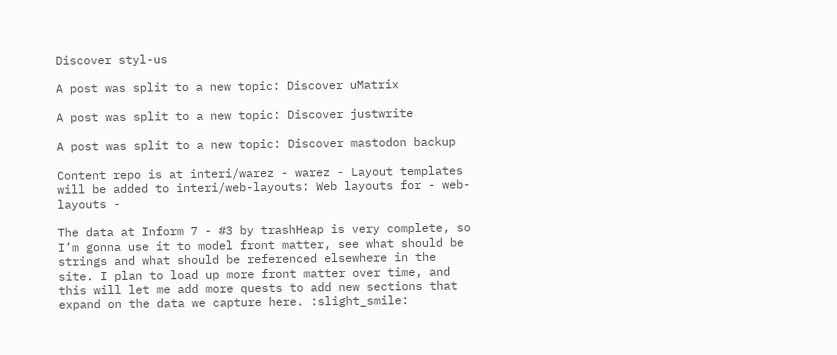Discover styl-us

A post was split to a new topic: Discover uMatrix

A post was split to a new topic: Discover justwrite

A post was split to a new topic: Discover mastodon backup

Content repo is at interi/warez - warez - Layout templates will be added to interi/web-layouts: Web layouts for - web-layouts -

The data at Inform 7 - #3 by trashHeap is very complete, so I’m gonna use it to model front matter, see what should be strings and what should be referenced elsewhere in the site. I plan to load up more front matter over time, and this will let me add more quests to add new sections that expand on the data we capture here. :slight_smile: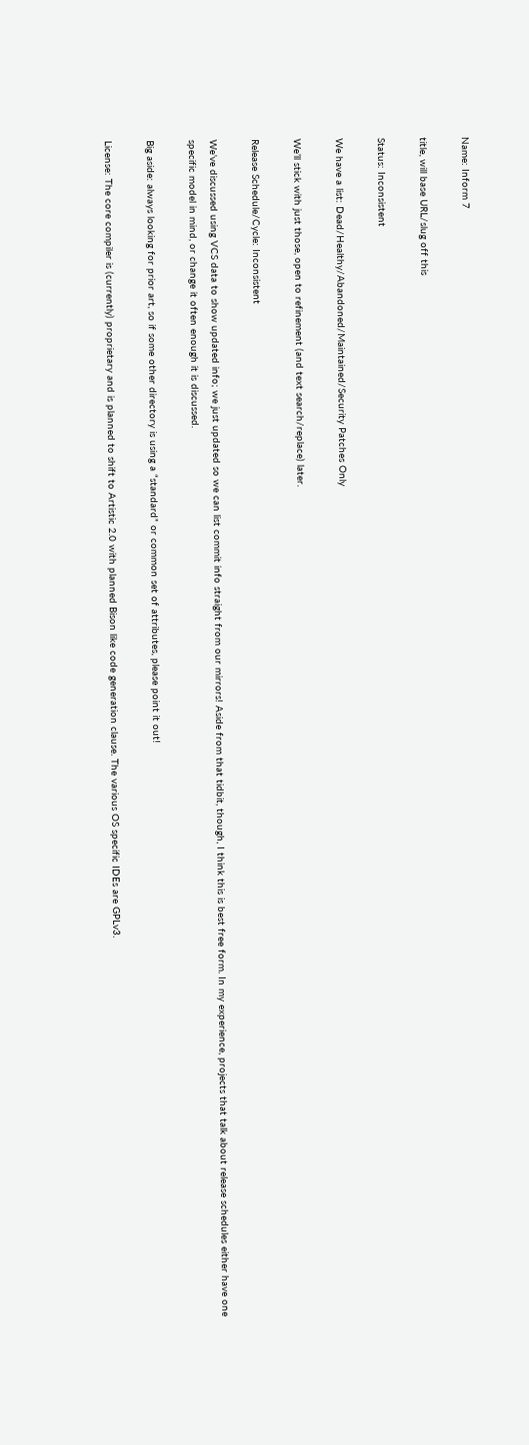Name: Inform 7

title, will base URL/slug off this

Status: Inconsistent

We have a list: Dead/Healthy/Abandoned/Maintained/Security Patches Only

We’ll stick with just those, open to refinement (and text search/replace) later.

Release Schedule/Cycle: Inconsistent

We’ve discussed using VCS data to show updated info; we just updated so we can list commit info straight from our mirrors! Aside from that tidbit, though, I think this is best free form. In my experience, projects that talk about release schedules either have one specific model in mind, or change it often enough it is discussed.

Big aside: always looking for prior art, so if some other directory is using a “standard” or common set of attributes, please point it out!

License: The core compiler is (currently) proprietary and is planned to shift to Artistic 2.0 with planned Bison like code generation clause. The various OS specific IDEs are GPLv3.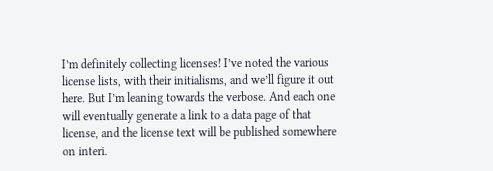I’m definitely collecting licenses! I’ve noted the various license lists, with their initialisms, and we’ll figure it out here. But I’m leaning towards the verbose. And each one will eventually generate a link to a data page of that license, and the license text will be published somewhere on interi.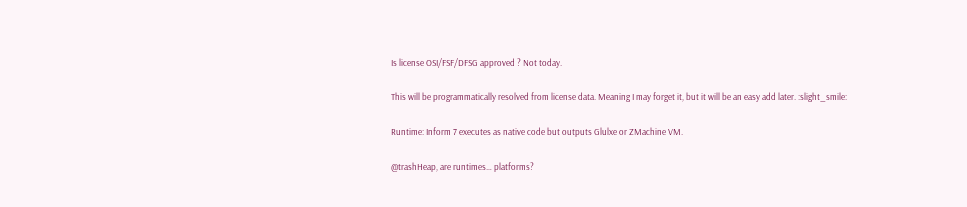Is license OSI/FSF/DFSG approved ? Not today.

This will be programmatically resolved from license data. Meaning I may forget it, but it will be an easy add later. :slight_smile:

Runtime: Inform 7 executes as native code but outputs Glulxe or ZMachine VM.

@trashHeap, are runtimes… platforms?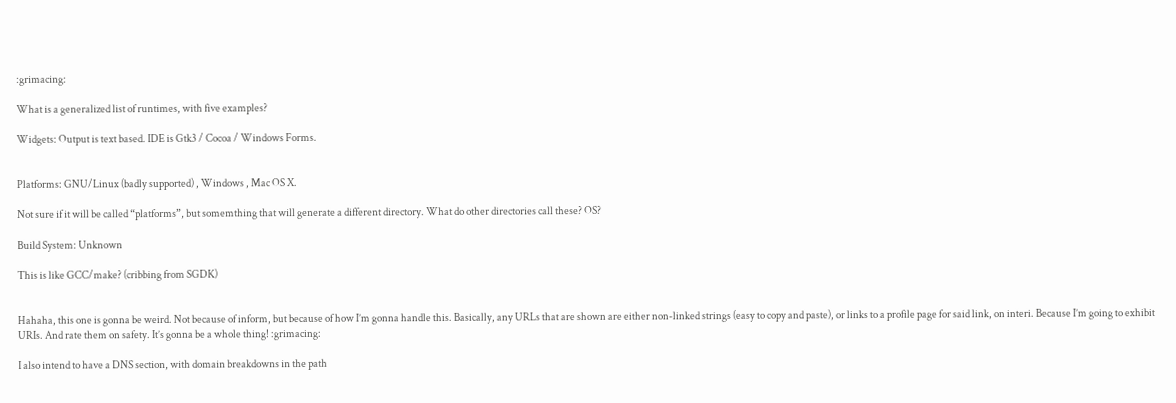:grimacing:

What is a generalized list of runtimes, with five examples?

Widgets: Output is text based. IDE is Gtk3 / Cocoa / Windows Forms.


Platforms: GNU/Linux (badly supported) , Windows , Mac OS X.

Not sure if it will be called “platforms”, but somemthing that will generate a different directory. What do other directories call these? OS?

Build System: Unknown

This is like GCC/make? (cribbing from SGDK)


Hahaha, this one is gonna be weird. Not because of inform, but because of how I’m gonna handle this. Basically, any URLs that are shown are either non-linked strings (easy to copy and paste), or links to a profile page for said link, on interi. Because I’m going to exhibit URIs. And rate them on safety. It’s gonna be a whole thing! :grimacing:

I also intend to have a DNS section, with domain breakdowns in the path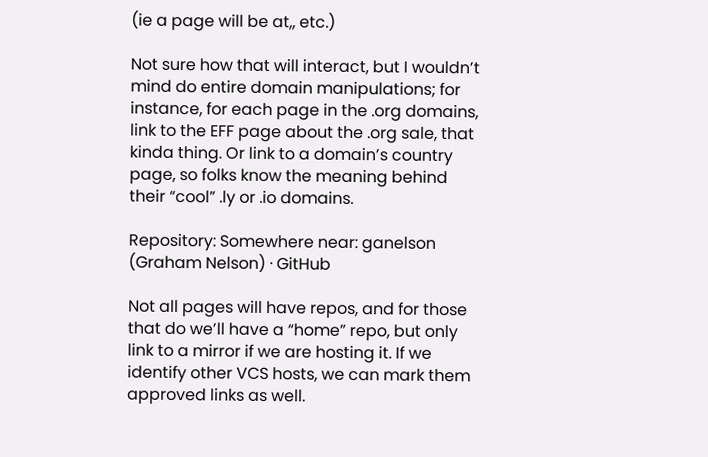(ie a page will be at,, etc.)

Not sure how that will interact, but I wouldn’t mind do entire domain manipulations; for instance, for each page in the .org domains, link to the EFF page about the .org sale, that kinda thing. Or link to a domain’s country page, so folks know the meaning behind their “cool” .ly or .io domains.

Repository: Somewhere near: ganelson (Graham Nelson) · GitHub

Not all pages will have repos, and for those that do we’ll have a “home” repo, but only link to a mirror if we are hosting it. If we identify other VCS hosts, we can mark them approved links as well.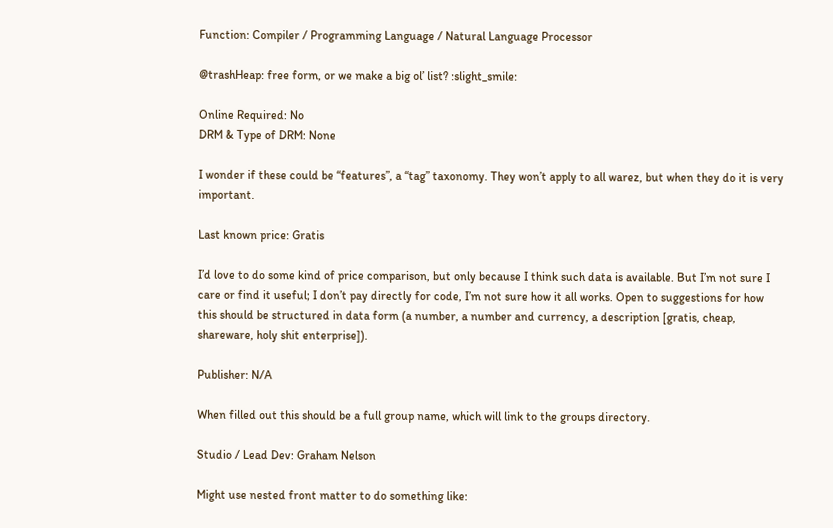Function: Compiler / Programming Language / Natural Language Processor

@trashHeap: free form, or we make a big ol’ list? :slight_smile:

Online Required: No
DRM & Type of DRM: None

I wonder if these could be “features”, a “tag” taxonomy. They won’t apply to all warez, but when they do it is very important.

Last known price: Gratis

I’d love to do some kind of price comparison, but only because I think such data is available. But I’m not sure I care or find it useful; I don’t pay directly for code, I’m not sure how it all works. Open to suggestions for how this should be structured in data form (a number, a number and currency, a description [gratis, cheap, shareware, holy shit enterprise]).

Publisher: N/A

When filled out this should be a full group name, which will link to the groups directory.

Studio / Lead Dev: Graham Nelson

Might use nested front matter to do something like: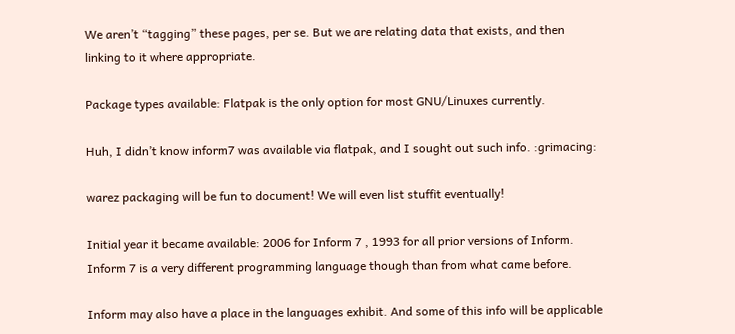We aren’t “tagging” these pages, per se. But we are relating data that exists, and then linking to it where appropriate.

Package types available: Flatpak is the only option for most GNU/Linuxes currently.

Huh, I didn’t know inform7 was available via flatpak, and I sought out such info. :grimacing:

warez packaging will be fun to document! We will even list stuffit eventually!

Initial year it became available: 2006 for Inform 7 , 1993 for all prior versions of Inform. Inform 7 is a very different programming language though than from what came before.

Inform may also have a place in the languages exhibit. And some of this info will be applicable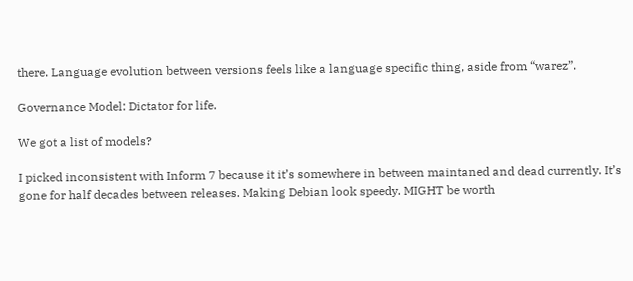there. Language evolution between versions feels like a language specific thing, aside from “warez”.

Governance Model: Dictator for life.

We got a list of models?

I picked inconsistent with Inform 7 because it it’s somewhere in between maintaned and dead currently. It’s gone for half decades between releases. Making Debian look speedy. MIGHT be worth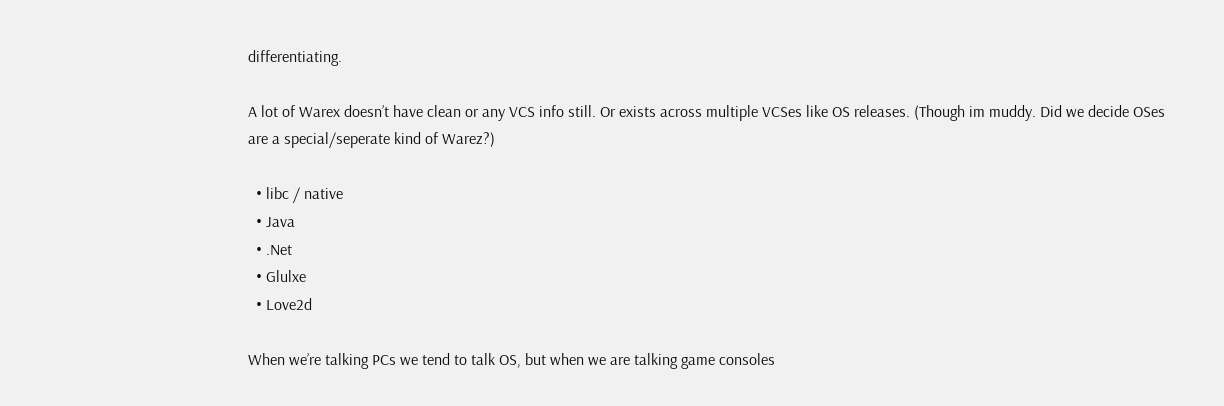differentiating.

A lot of Warex doesn’t have clean or any VCS info still. Or exists across multiple VCSes like OS releases. (Though im muddy. Did we decide OSes are a special/seperate kind of Warez?)

  • libc / native
  • Java
  • .Net
  • Glulxe
  • Love2d

When we’re talking PCs we tend to talk OS, but when we are talking game consoles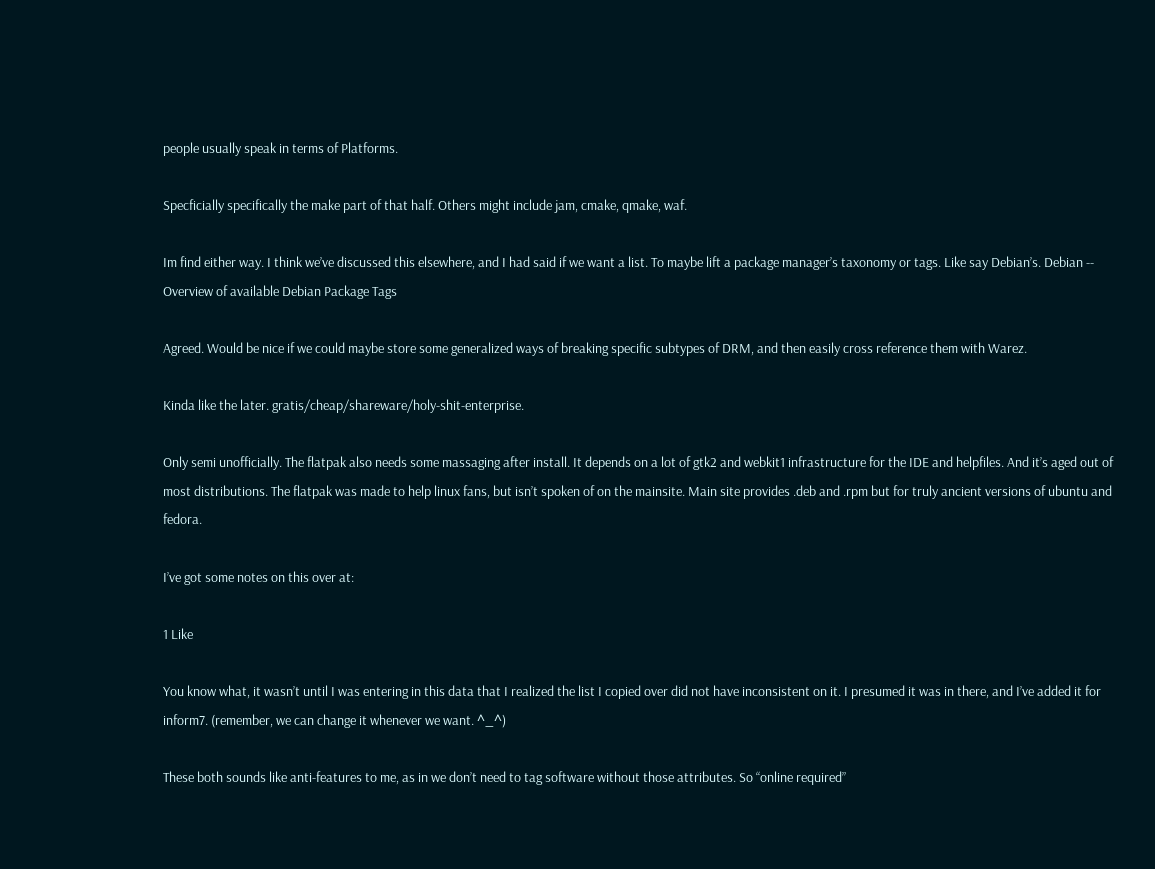people usually speak in terms of Platforms.

Specficially specifically the make part of that half. Others might include jam, cmake, qmake, waf.

Im find either way. I think we’ve discussed this elsewhere, and I had said if we want a list. To maybe lift a package manager’s taxonomy or tags. Like say Debian’s. Debian -- Overview of available Debian Package Tags

Agreed. Would be nice if we could maybe store some generalized ways of breaking specific subtypes of DRM, and then easily cross reference them with Warez.

Kinda like the later. gratis/cheap/shareware/holy-shit-enterprise.

Only semi unofficially. The flatpak also needs some massaging after install. It depends on a lot of gtk2 and webkit1 infrastructure for the IDE and helpfiles. And it’s aged out of most distributions. The flatpak was made to help linux fans, but isn’t spoken of on the mainsite. Main site provides .deb and .rpm but for truly ancient versions of ubuntu and fedora.

I’ve got some notes on this over at:

1 Like

You know what, it wasn’t until I was entering in this data that I realized the list I copied over did not have inconsistent on it. I presumed it was in there, and I’ve added it for inform7. (remember, we can change it whenever we want. ^_^)

These both sounds like anti-features to me, as in we don’t need to tag software without those attributes. So “online required”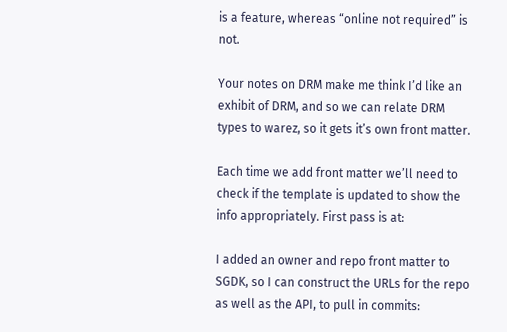is a feature, whereas “online not required” is not.

Your notes on DRM make me think I’d like an exhibit of DRM, and so we can relate DRM types to warez, so it gets it’s own front matter.

Each time we add front matter we’ll need to check if the template is updated to show the info appropriately. First pass is at:

I added an owner and repo front matter to SGDK, so I can construct the URLs for the repo as well as the API, to pull in commits: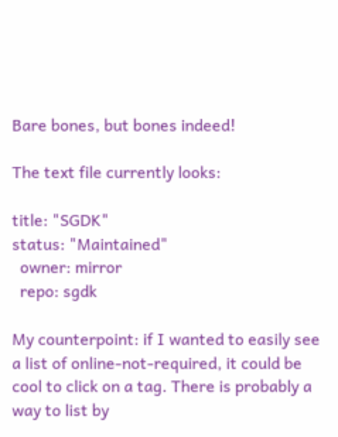Bare bones, but bones indeed!

The text file currently looks:

title: "SGDK"
status: "Maintained"
  owner: mirror
  repo: sgdk

My counterpoint: if I wanted to easily see a list of online-not-required, it could be cool to click on a tag. There is probably a way to list by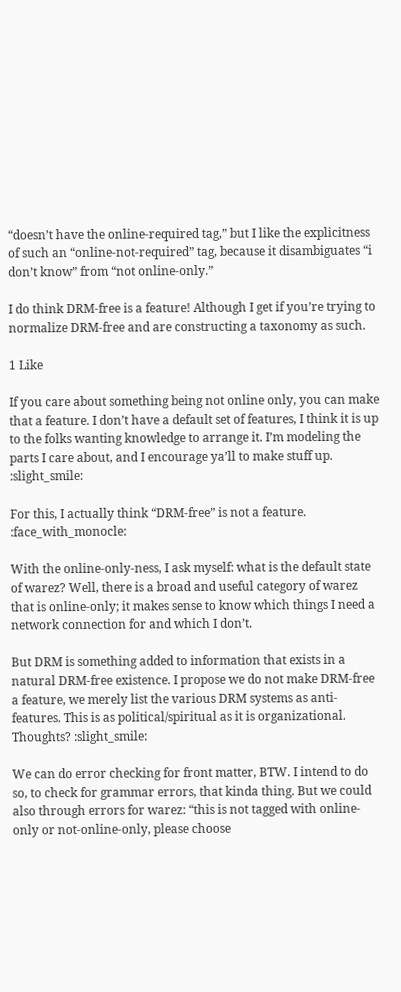“doesn’t have the online-required tag,” but I like the explicitness of such an “online-not-required” tag, because it disambiguates “i don’t know” from “not online-only.”

I do think DRM-free is a feature! Although I get if you’re trying to normalize DRM-free and are constructing a taxonomy as such.

1 Like

If you care about something being not online only, you can make that a feature. I don’t have a default set of features, I think it is up to the folks wanting knowledge to arrange it. I’m modeling the parts I care about, and I encourage ya’ll to make stuff up. :slight_smile:

For this, I actually think “DRM-free” is not a feature. :face_with_monocle:

With the online-only-ness, I ask myself: what is the default state of warez? Well, there is a broad and useful category of warez that is online-only; it makes sense to know which things I need a network connection for and which I don’t.

But DRM is something added to information that exists in a natural DRM-free existence. I propose we do not make DRM-free a feature, we merely list the various DRM systems as anti-features. This is as political/spiritual as it is organizational. Thoughts? :slight_smile:

We can do error checking for front matter, BTW. I intend to do so, to check for grammar errors, that kinda thing. But we could also through errors for warez: “this is not tagged with online-only or not-online-only, please choose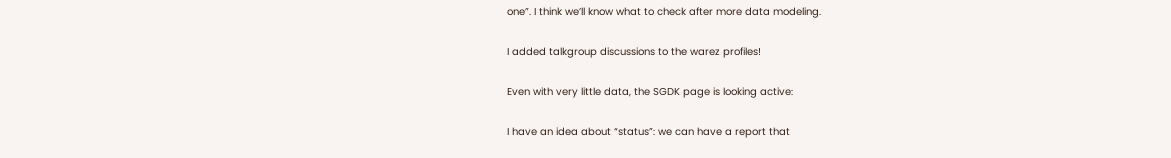one”. I think we’ll know what to check after more data modeling.

I added talkgroup discussions to the warez profiles!

Even with very little data, the SGDK page is looking active:

I have an idea about “status”: we can have a report that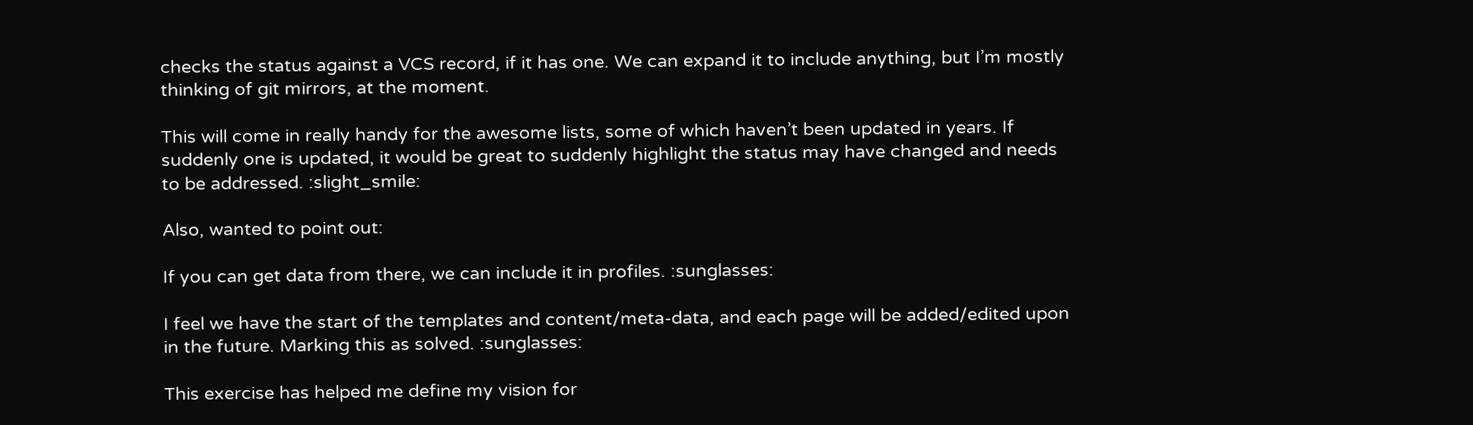checks the status against a VCS record, if it has one. We can expand it to include anything, but I’m mostly thinking of git mirrors, at the moment.

This will come in really handy for the awesome lists, some of which haven’t been updated in years. If suddenly one is updated, it would be great to suddenly highlight the status may have changed and needs to be addressed. :slight_smile:

Also, wanted to point out:

If you can get data from there, we can include it in profiles. :sunglasses:

I feel we have the start of the templates and content/meta-data, and each page will be added/edited upon in the future. Marking this as solved. :sunglasses:

This exercise has helped me define my vision for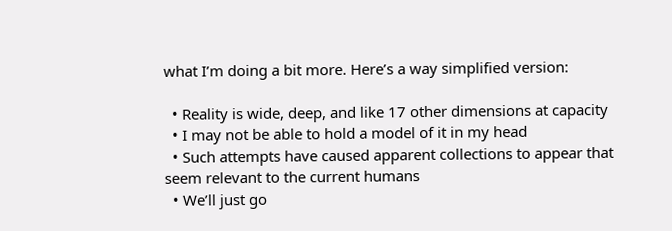what I’m doing a bit more. Here’s a way simplified version:

  • Reality is wide, deep, and like 17 other dimensions at capacity
  • I may not be able to hold a model of it in my head
  • Such attempts have caused apparent collections to appear that seem relevant to the current humans
  • We’ll just go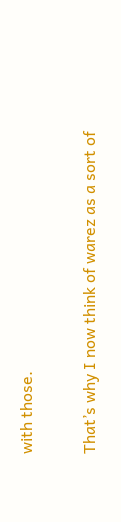with those.

That’s why I now think of warez as a sort of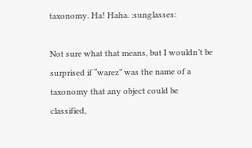taxonomy. Ha! Haha. :sunglasses:

Not sure what that means, but I wouldn’t be surprised if “warez” was the name of a taxonomy that any object could be classified,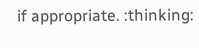if appropriate. :thinking: